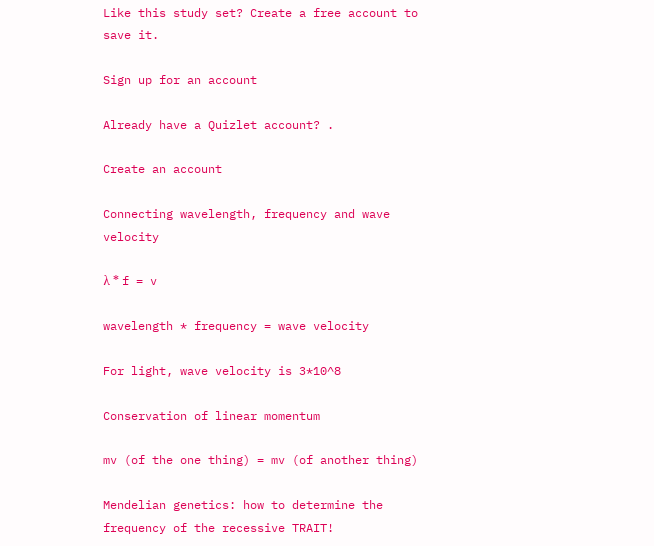Like this study set? Create a free account to save it.

Sign up for an account

Already have a Quizlet account? .

Create an account

Connecting wavelength, frequency and wave velocity

λ * f = v

wavelength * frequency = wave velocity

For light, wave velocity is 3*10^8

Conservation of linear momentum

mv (of the one thing) = mv (of another thing)

Mendelian genetics: how to determine the frequency of the recessive TRAIT!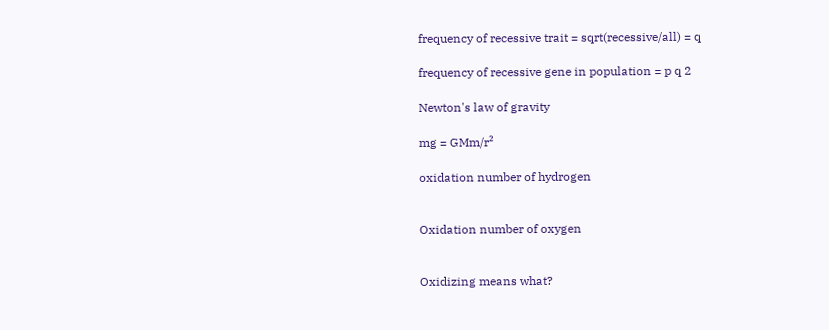frequency of recessive trait = sqrt(recessive/all) = q

frequency of recessive gene in population = p q 2

Newton's law of gravity

mg = GMm/r²

oxidation number of hydrogen


Oxidation number of oxygen


Oxidizing means what?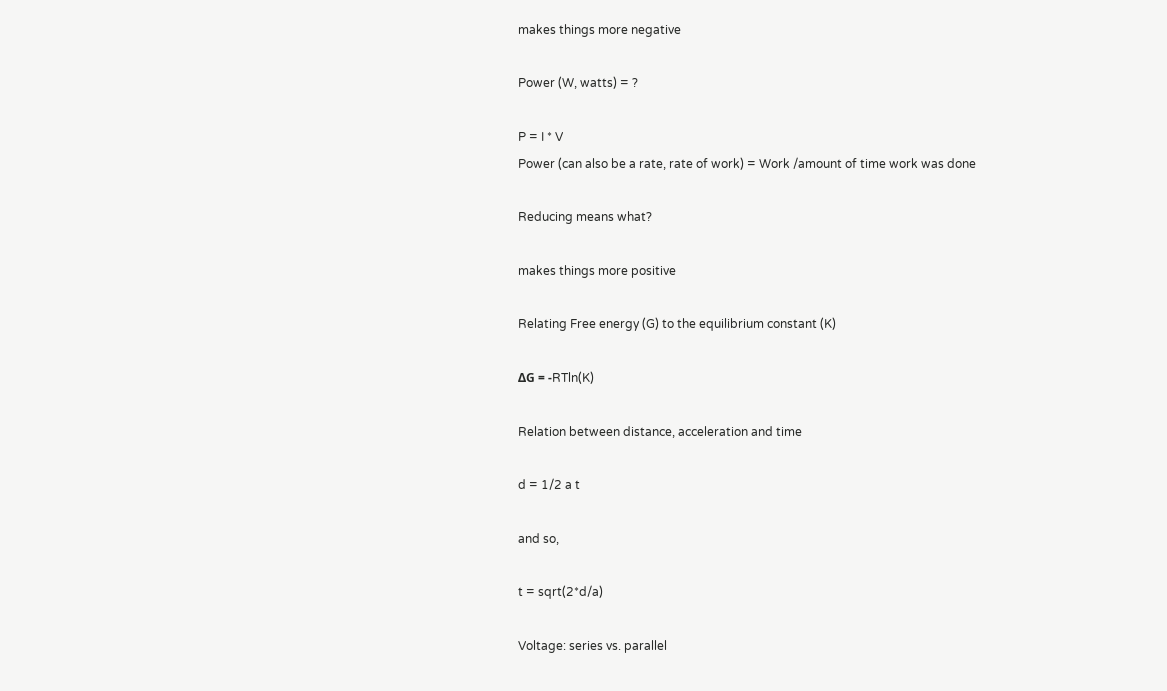makes things more negative

Power (W, watts) = ?

P = I * V
Power (can also be a rate, rate of work) = Work /amount of time work was done

Reducing means what?

makes things more positive

Relating Free energy (G) to the equilibrium constant (K)

ΔG = -RTln(K)

Relation between distance, acceleration and time

d = 1/2 a t

and so,

t = sqrt(2*d/a)

Voltage: series vs. parallel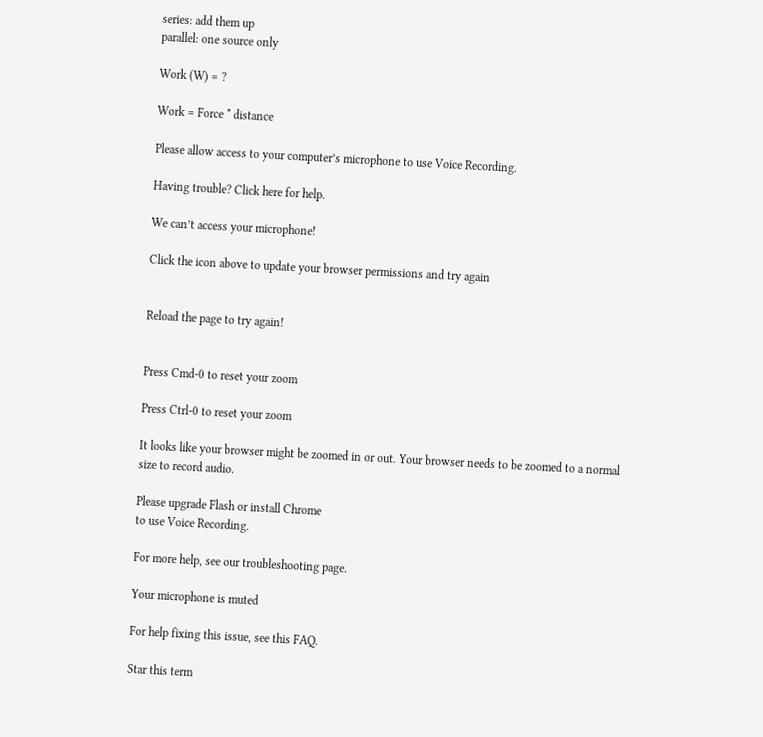series: add them up
parallel: one source only

Work (W) = ?

Work = Force * distance

Please allow access to your computer’s microphone to use Voice Recording.

Having trouble? Click here for help.

We can’t access your microphone!

Click the icon above to update your browser permissions and try again


Reload the page to try again!


Press Cmd-0 to reset your zoom

Press Ctrl-0 to reset your zoom

It looks like your browser might be zoomed in or out. Your browser needs to be zoomed to a normal size to record audio.

Please upgrade Flash or install Chrome
to use Voice Recording.

For more help, see our troubleshooting page.

Your microphone is muted

For help fixing this issue, see this FAQ.

Star this term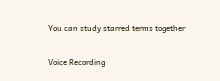You can study starred terms together

Voice Recording